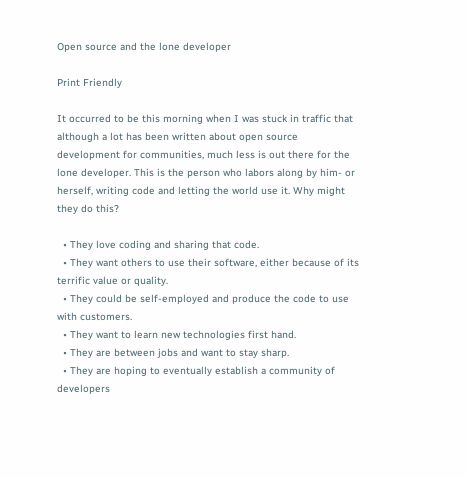Open source and the lone developer

Print Friendly

It occurred to be this morning when I was stuck in traffic that although a lot has been written about open source development for communities, much less is out there for the lone developer. This is the person who labors along by him- or herself, writing code and letting the world use it. Why might they do this?

  • They love coding and sharing that code.
  • They want others to use their software, either because of its terrific value or quality.
  • They could be self-employed and produce the code to use with customers.
  • They want to learn new technologies first hand.
  • They are between jobs and want to stay sharp.
  • They are hoping to eventually establish a community of developers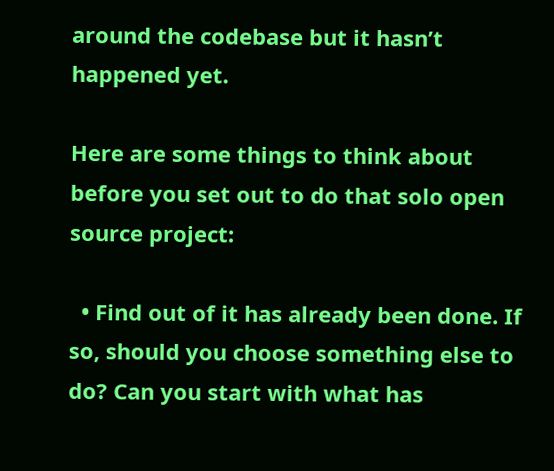around the codebase but it hasn’t happened yet.

Here are some things to think about before you set out to do that solo open source project:

  • Find out of it has already been done. If so, should you choose something else to do? Can you start with what has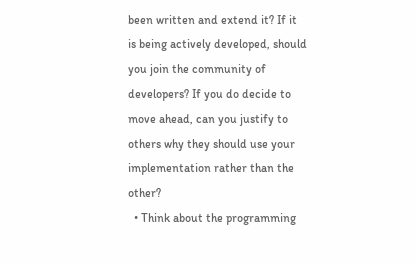been written and extend it? If it is being actively developed, should you join the community of developers? If you do decide to move ahead, can you justify to others why they should use your implementation rather than the other?
  • Think about the programming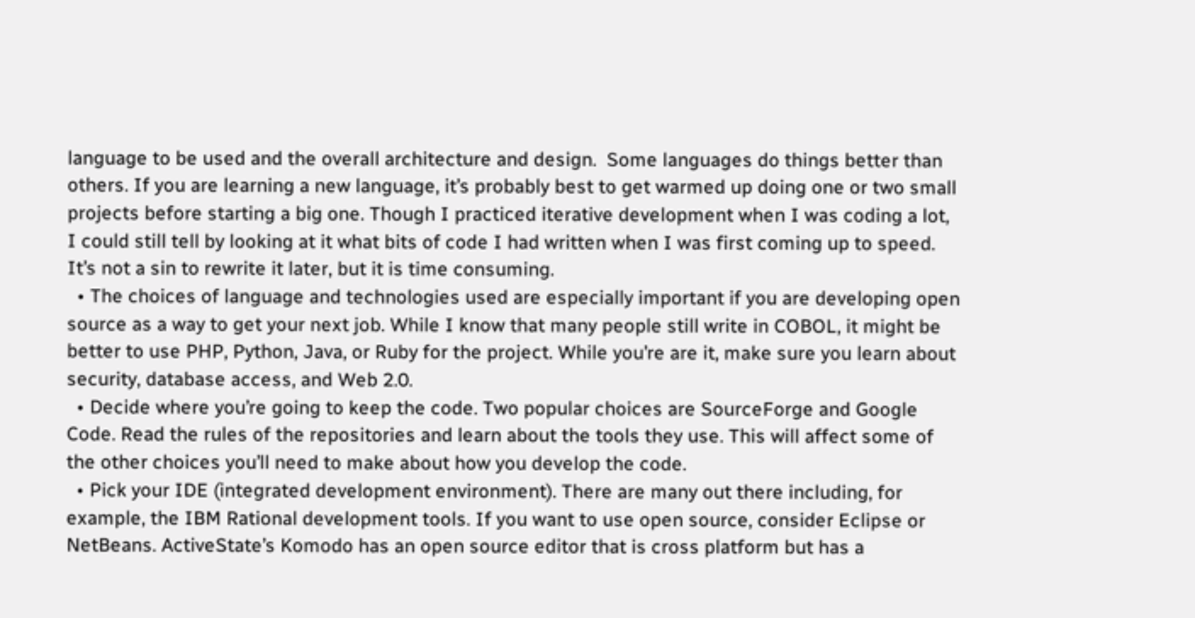language to be used and the overall architecture and design.  Some languages do things better than others. If you are learning a new language, it’s probably best to get warmed up doing one or two small projects before starting a big one. Though I practiced iterative development when I was coding a lot, I could still tell by looking at it what bits of code I had written when I was first coming up to speed. It’s not a sin to rewrite it later, but it is time consuming.
  • The choices of language and technologies used are especially important if you are developing open source as a way to get your next job. While I know that many people still write in COBOL, it might be better to use PHP, Python, Java, or Ruby for the project. While you’re are it, make sure you learn about security, database access, and Web 2.0.
  • Decide where you’re going to keep the code. Two popular choices are SourceForge and Google Code. Read the rules of the repositories and learn about the tools they use. This will affect some of the other choices you’ll need to make about how you develop the code.
  • Pick your IDE (integrated development environment). There are many out there including, for example, the IBM Rational development tools. If you want to use open source, consider Eclipse or NetBeans. ActiveState’s Komodo has an open source editor that is cross platform but has a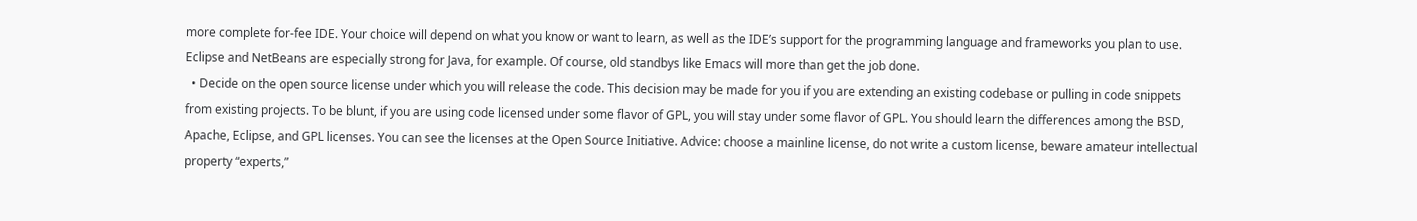more complete for-fee IDE. Your choice will depend on what you know or want to learn, as well as the IDE’s support for the programming language and frameworks you plan to use. Eclipse and NetBeans are especially strong for Java, for example. Of course, old standbys like Emacs will more than get the job done.
  • Decide on the open source license under which you will release the code. This decision may be made for you if you are extending an existing codebase or pulling in code snippets from existing projects. To be blunt, if you are using code licensed under some flavor of GPL, you will stay under some flavor of GPL. You should learn the differences among the BSD, Apache, Eclipse, and GPL licenses. You can see the licenses at the Open Source Initiative. Advice: choose a mainline license, do not write a custom license, beware amateur intellectual property “experts,”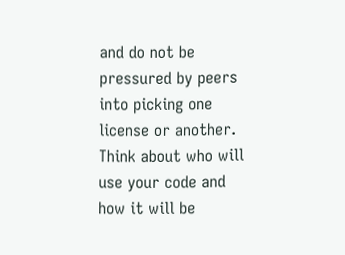and do not be pressured by peers into picking one license or another. Think about who will use your code and how it will be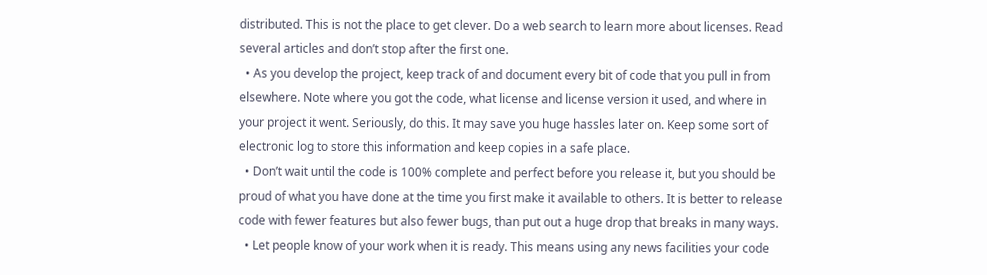distributed. This is not the place to get clever. Do a web search to learn more about licenses. Read several articles and don’t stop after the first one.
  • As you develop the project, keep track of and document every bit of code that you pull in from elsewhere. Note where you got the code, what license and license version it used, and where in your project it went. Seriously, do this. It may save you huge hassles later on. Keep some sort of electronic log to store this information and keep copies in a safe place.
  • Don’t wait until the code is 100% complete and perfect before you release it, but you should be proud of what you have done at the time you first make it available to others. It is better to release code with fewer features but also fewer bugs, than put out a huge drop that breaks in many ways.
  • Let people know of your work when it is ready. This means using any news facilities your code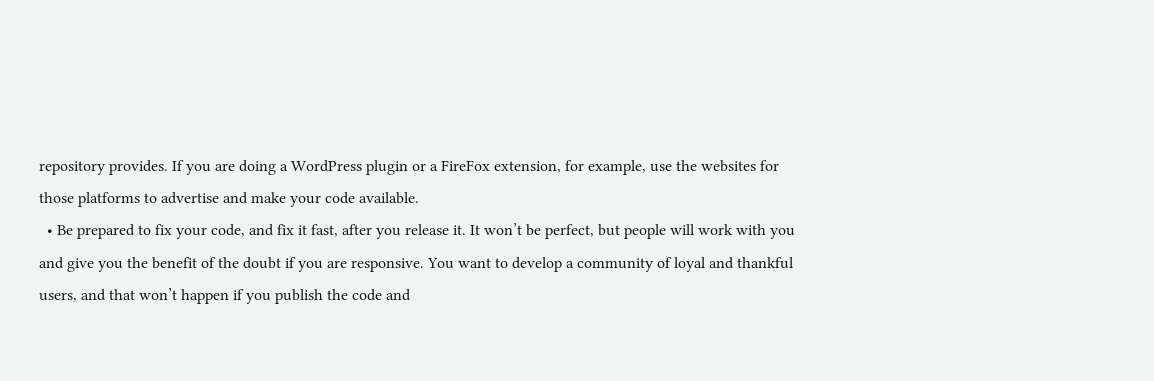repository provides. If you are doing a WordPress plugin or a FireFox extension, for example, use the websites for those platforms to advertise and make your code available.
  • Be prepared to fix your code, and fix it fast, after you release it. It won’t be perfect, but people will work with you and give you the benefit of the doubt if you are responsive. You want to develop a community of loyal and thankful users, and that won’t happen if you publish the code and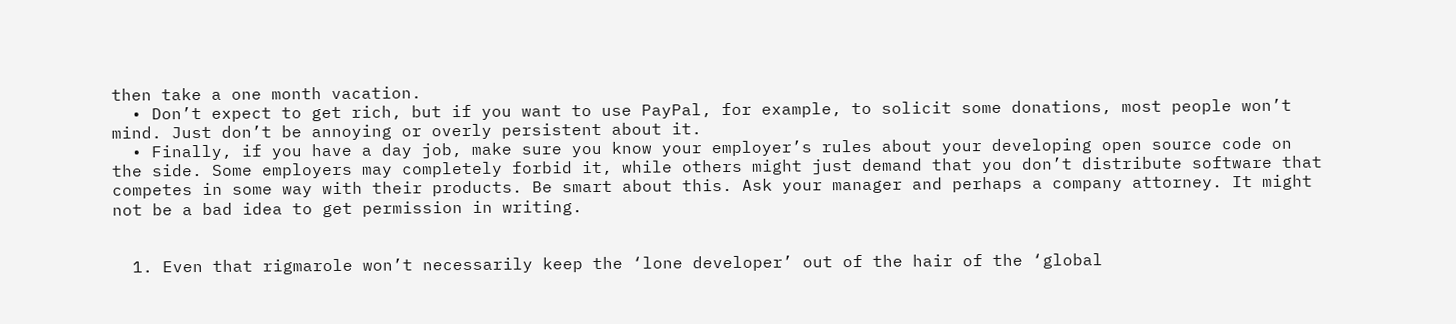then take a one month vacation.
  • Don’t expect to get rich, but if you want to use PayPal, for example, to solicit some donations, most people won’t mind. Just don’t be annoying or overly persistent about it.
  • Finally, if you have a day job, make sure you know your employer’s rules about your developing open source code on the side. Some employers may completely forbid it, while others might just demand that you don’t distribute software that competes in some way with their products. Be smart about this. Ask your manager and perhaps a company attorney. It might not be a bad idea to get permission in writing.


  1. Even that rigmarole won’t necessarily keep the ‘lone developer’ out of the hair of the ‘global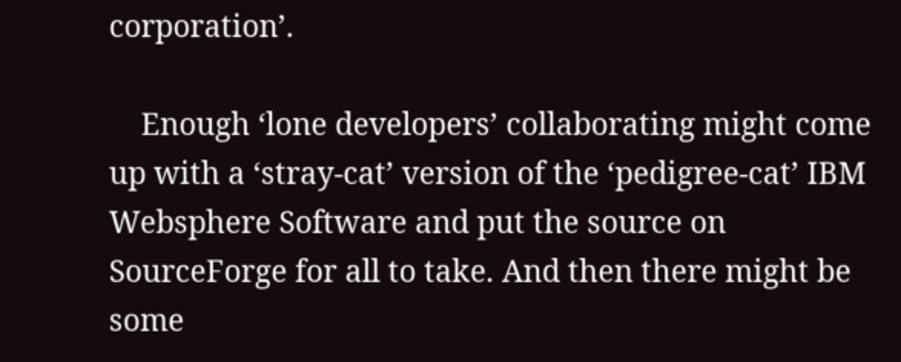corporation’.

    Enough ‘lone developers’ collaborating might come up with a ‘stray-cat’ version of the ‘pedigree-cat’ IBM Websphere Software and put the source on SourceForge for all to take. And then there might be some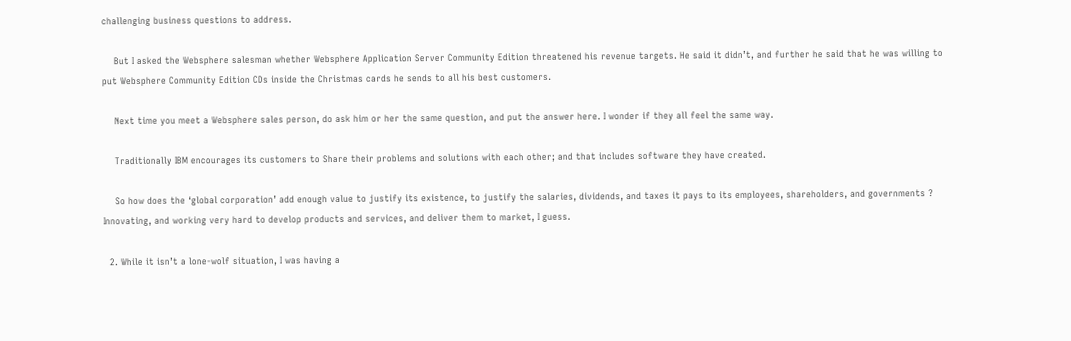challenging business questions to address.

    But I asked the Websphere salesman whether Websphere Application Server Community Edition threatened his revenue targets. He said it didn’t, and further he said that he was willing to put Websphere Community Edition CDs inside the Christmas cards he sends to all his best customers.

    Next time you meet a Websphere sales person, do ask him or her the same question, and put the answer here. I wonder if they all feel the same way.

    Traditionally IBM encourages its customers to Share their problems and solutions with each other; and that includes software they have created.

    So how does the ‘global corporation’ add enough value to justify its existence, to justify the salaries, dividends, and taxes it pays to its employees, shareholders, and governments ? Innovating, and working very hard to develop products and services, and deliver them to market, I guess.

  2. While it isn’t a lone-wolf situation, I was having a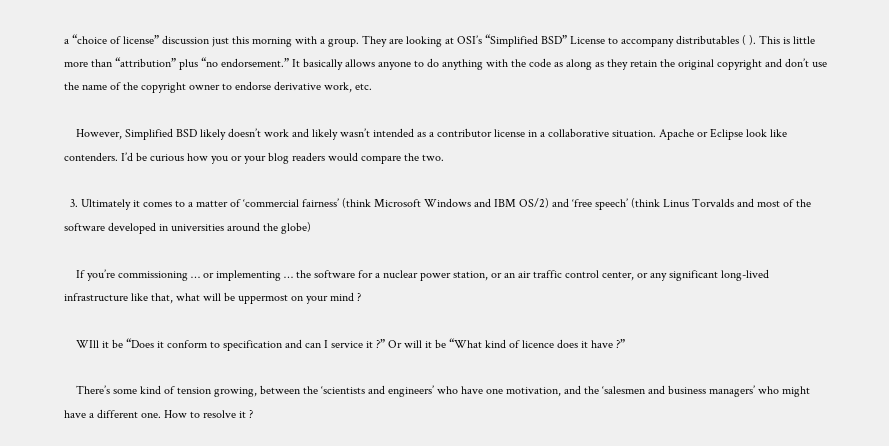a “choice of license” discussion just this morning with a group. They are looking at OSI’s “Simplified BSD” License to accompany distributables ( ). This is little more than “attribution” plus “no endorsement.” It basically allows anyone to do anything with the code as along as they retain the original copyright and don’t use the name of the copyright owner to endorse derivative work, etc.

    However, Simplified BSD likely doesn’t work and likely wasn’t intended as a contributor license in a collaborative situation. Apache or Eclipse look like contenders. I’d be curious how you or your blog readers would compare the two.

  3. Ultimately it comes to a matter of ‘commercial fairness’ (think Microsoft Windows and IBM OS/2) and ‘free speech’ (think Linus Torvalds and most of the software developed in universities around the globe)

    If you’re commissioning … or implementing … the software for a nuclear power station, or an air traffic control center, or any significant long-lived infrastructure like that, what will be uppermost on your mind ?

    WIll it be “Does it conform to specification and can I service it ?” Or will it be “What kind of licence does it have ?”

    There’s some kind of tension growing, between the ‘scientists and engineers’ who have one motivation, and the ‘salesmen and business managers’ who might have a different one. How to resolve it ?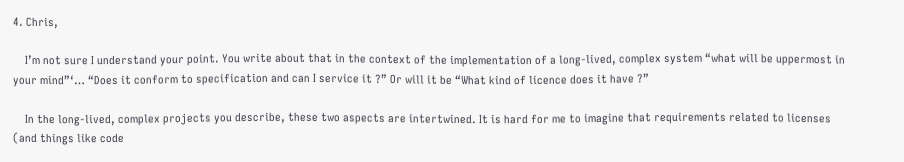4. Chris,

    I’m not sure I understand your point. You write about that in the context of the implementation of a long-lived, complex system “what will be uppermost in your mind”‘… “Does it conform to specification and can I service it ?” Or will it be “What kind of licence does it have ?”

    In the long-lived, complex projects you describe, these two aspects are intertwined. It is hard for me to imagine that requirements related to licenses (and things like code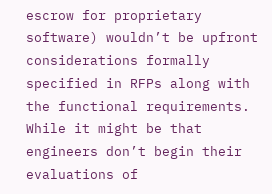escrow for proprietary software) wouldn’t be upfront considerations formally specified in RFPs along with the functional requirements. While it might be that engineers don’t begin their evaluations of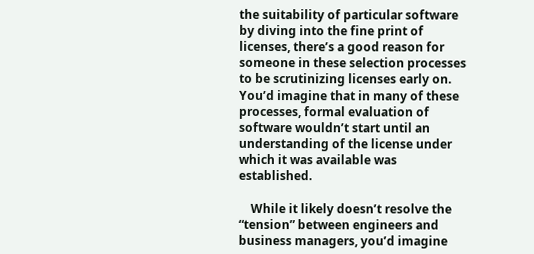the suitability of particular software by diving into the fine print of licenses, there’s a good reason for someone in these selection processes to be scrutinizing licenses early on. You’d imagine that in many of these processes, formal evaluation of software wouldn’t start until an understanding of the license under which it was available was established.

    While it likely doesn’t resolve the “tension” between engineers and business managers, you’d imagine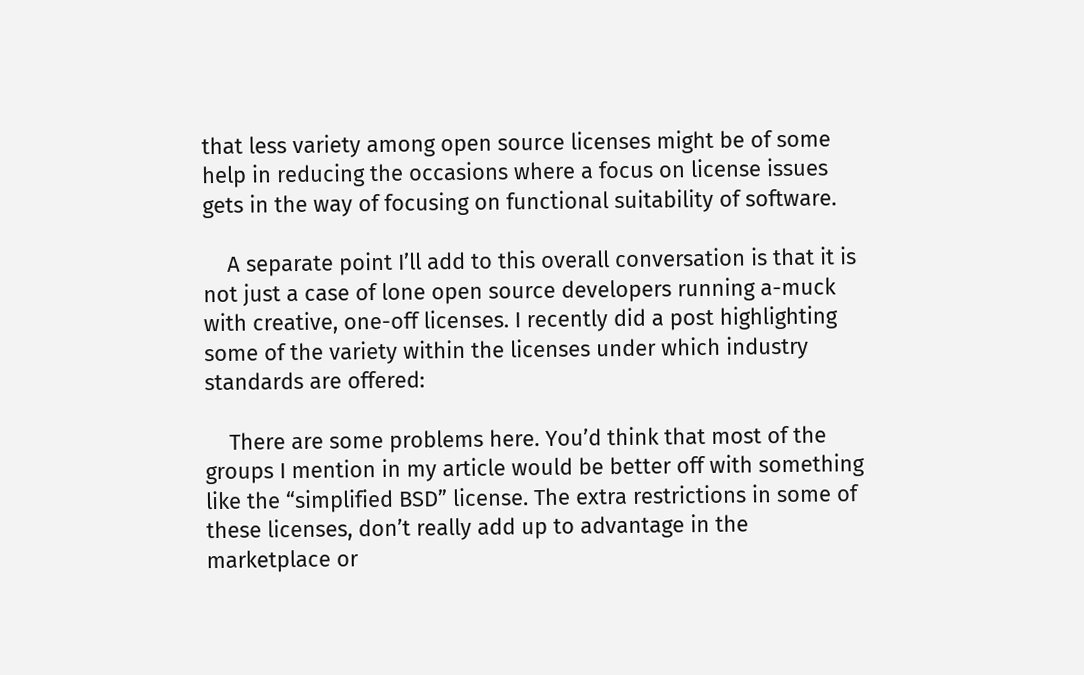that less variety among open source licenses might be of some help in reducing the occasions where a focus on license issues gets in the way of focusing on functional suitability of software.

    A separate point I’ll add to this overall conversation is that it is not just a case of lone open source developers running a-muck with creative, one-off licenses. I recently did a post highlighting some of the variety within the licenses under which industry standards are offered:

    There are some problems here. You’d think that most of the groups I mention in my article would be better off with something like the “simplified BSD” license. The extra restrictions in some of these licenses, don’t really add up to advantage in the marketplace or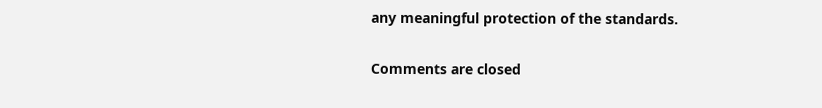any meaningful protection of the standards.

Comments are closed